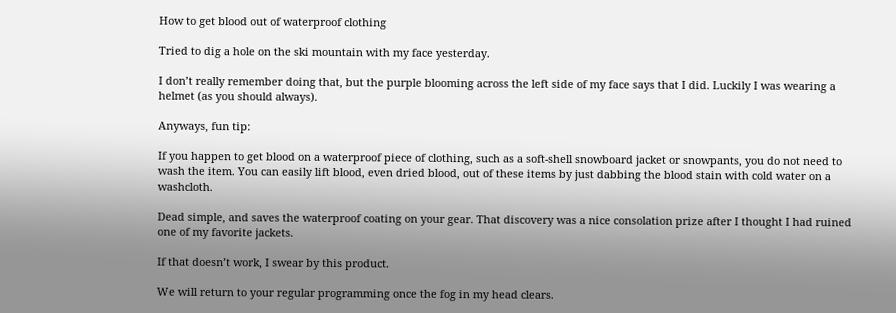How to get blood out of waterproof clothing

Tried to dig a hole on the ski mountain with my face yesterday.

I don’t really remember doing that, but the purple blooming across the left side of my face says that I did. Luckily I was wearing a helmet (as you should always).

Anyways, fun tip:

If you happen to get blood on a waterproof piece of clothing, such as a soft-shell snowboard jacket or snowpants, you do not need to wash the item. You can easily lift blood, even dried blood, out of these items by just dabbing the blood stain with cold water on a washcloth.

Dead simple, and saves the waterproof coating on your gear. That discovery was a nice consolation prize after I thought I had ruined one of my favorite jackets.

If that doesn’t work, I swear by this product.

We will return to your regular programming once the fog in my head clears.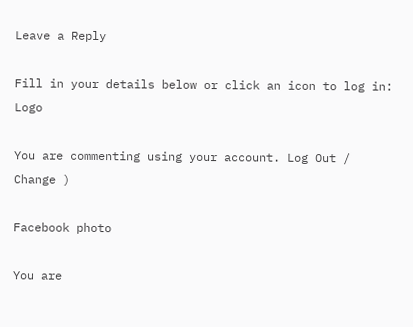Leave a Reply

Fill in your details below or click an icon to log in: Logo

You are commenting using your account. Log Out /  Change )

Facebook photo

You are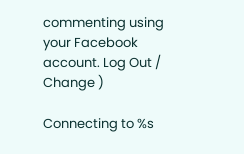commenting using your Facebook account. Log Out /  Change )

Connecting to %s